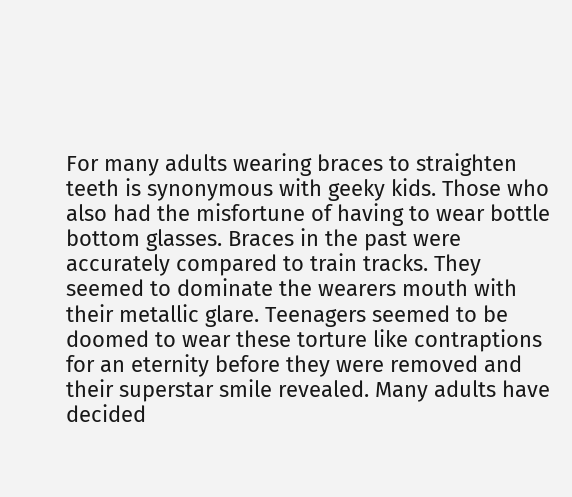For many adults wearing braces to straighten teeth is synonymous with geeky kids. Those who also had the misfortune of having to wear bottle bottom glasses. Braces in the past were accurately compared to train tracks. They seemed to dominate the wearers mouth with their metallic glare. Teenagers seemed to be doomed to wear these torture like contraptions for an eternity before they were removed and their superstar smile revealed. Many adults have decided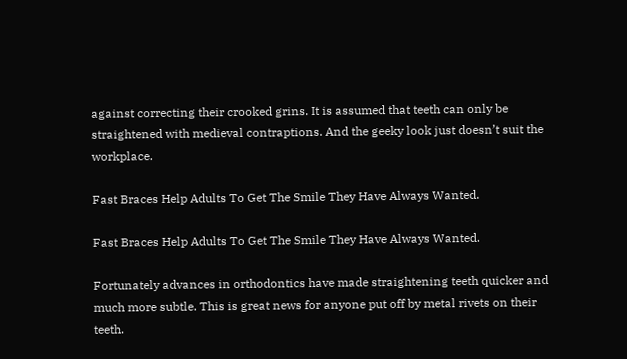against correcting their crooked grins. It is assumed that teeth can only be straightened with medieval contraptions. And the geeky look just doesn’t suit the workplace.

Fast Braces Help Adults To Get The Smile They Have Always Wanted.

Fast Braces Help Adults To Get The Smile They Have Always Wanted.

Fortunately advances in orthodontics have made straightening teeth quicker and much more subtle. This is great news for anyone put off by metal rivets on their teeth.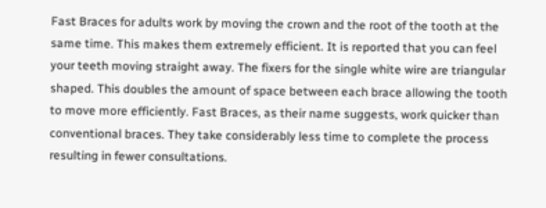Fast Braces for adults work by moving the crown and the root of the tooth at the same time. This makes them extremely efficient. It is reported that you can feel your teeth moving straight away. The fixers for the single white wire are triangular shaped. This doubles the amount of space between each brace allowing the tooth to move more efficiently. Fast Braces, as their name suggests, work quicker than conventional braces. They take considerably less time to complete the process resulting in fewer consultations.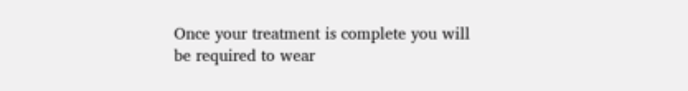Once your treatment is complete you will be required to wear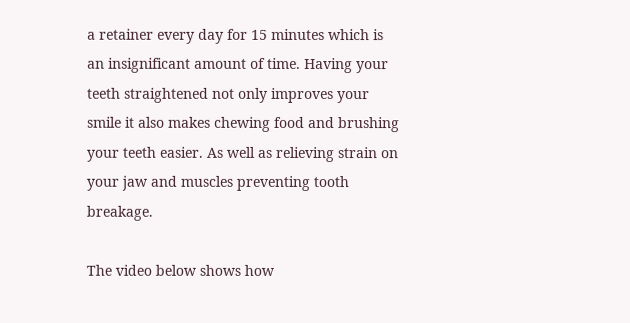a retainer every day for 15 minutes which is an insignificant amount of time. Having your teeth straightened not only improves your smile it also makes chewing food and brushing your teeth easier. As well as relieving strain on your jaw and muscles preventing tooth breakage.

The video below shows how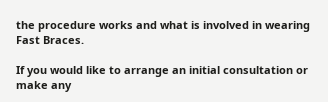the procedure works and what is involved in wearing Fast Braces.

If you would like to arrange an initial consultation or make any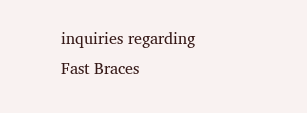inquiries regarding Fast Braces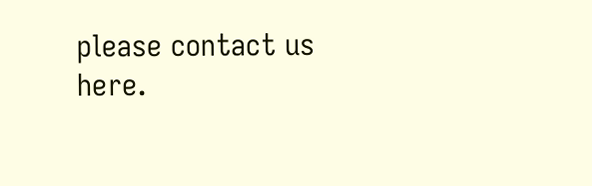please contact us here.